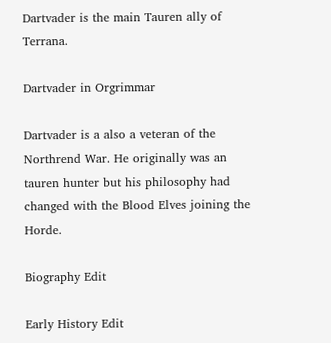Dartvader is the main Tauren ally of Terrana.

Dartvader in Orgrimmar

Dartvader is a also a veteran of the Northrend War. He originally was an tauren hunter but his philosophy had changed with the Blood Elves joining the Horde.

Biography Edit

Early History Edit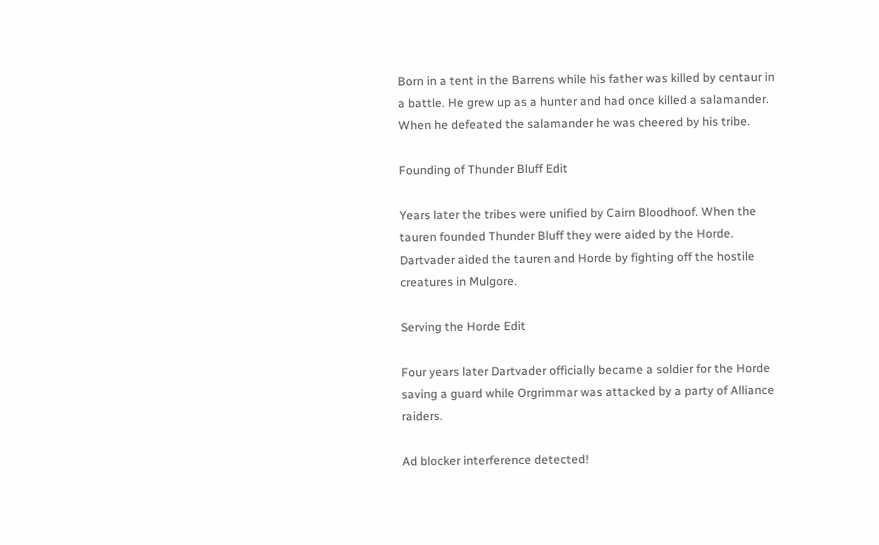Born in a tent in the Barrens while his father was killed by centaur in a battle. He grew up as a hunter and had once killed a salamander. When he defeated the salamander he was cheered by his tribe.

Founding of Thunder Bluff Edit

Years later the tribes were unified by Cairn Bloodhoof. When the tauren founded Thunder Bluff they were aided by the Horde. Dartvader aided the tauren and Horde by fighting off the hostile creatures in Mulgore.

Serving the Horde Edit

Four years later Dartvader officially became a soldier for the Horde saving a guard while Orgrimmar was attacked by a party of Alliance raiders.

Ad blocker interference detected!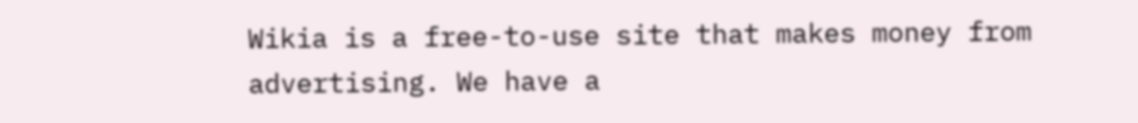Wikia is a free-to-use site that makes money from advertising. We have a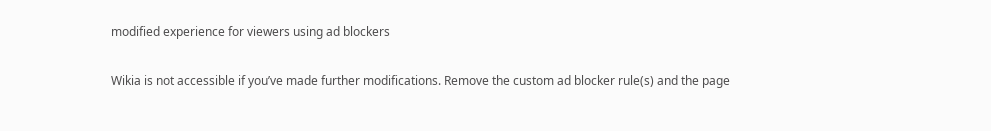modified experience for viewers using ad blockers

Wikia is not accessible if you’ve made further modifications. Remove the custom ad blocker rule(s) and the page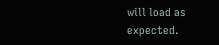will load as expected.